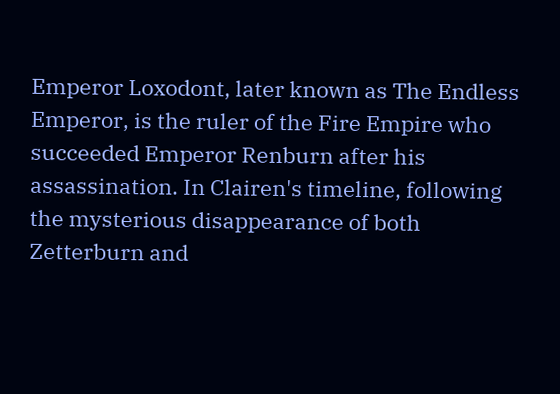Emperor Loxodont, later known as The Endless Emperor, is the ruler of the Fire Empire who succeeded Emperor Renburn after his assassination. In Clairen's timeline, following the mysterious disappearance of both Zetterburn and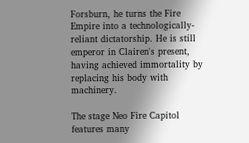Forsburn, he turns the Fire Empire into a technologically-reliant dictatorship. He is still emperor in Clairen's present, having achieved immortality by replacing his body with machinery.

The stage Neo Fire Capitol features many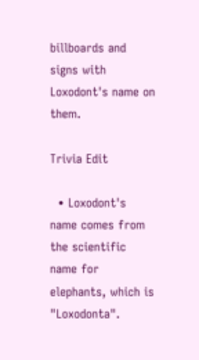billboards and signs with Loxodont's name on them.

Trivia Edit

  • Loxodont's name comes from the scientific name for elephants, which is "Loxodonta".